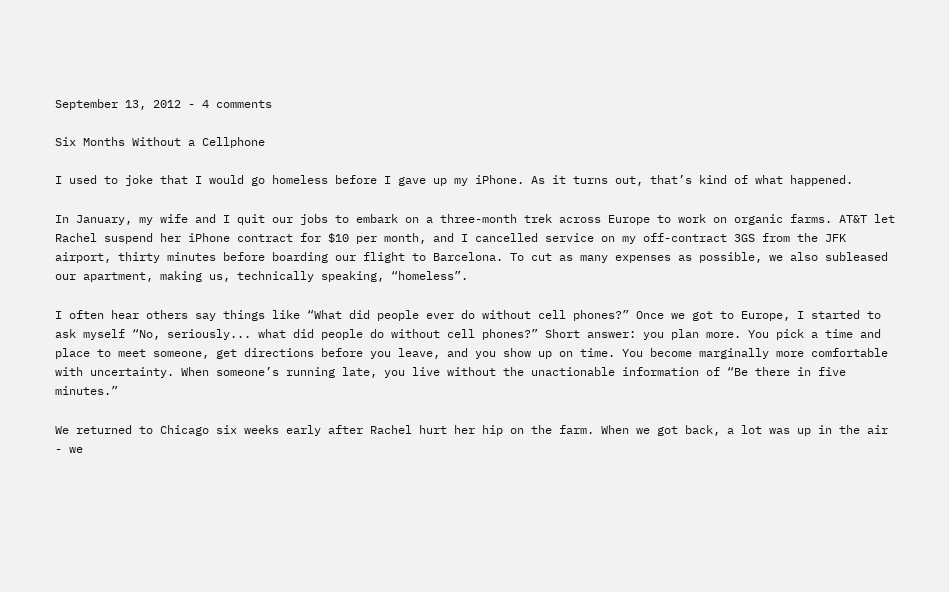September 13, 2012 - 4 comments

Six Months Without a Cellphone

I used to joke that I would go homeless before I gave up my iPhone. As it turns out, that’s kind of what happened.

In January, my wife and I quit our jobs to embark on a three-month trek across Europe to work on organic farms. AT&T let Rachel suspend her iPhone contract for $10 per month, and I cancelled service on my off-contract 3GS from the JFK airport, thirty minutes before boarding our flight to Barcelona. To cut as many expenses as possible, we also subleased our apartment, making us, technically speaking, “homeless”.

I often hear others say things like “What did people ever do without cell phones?” Once we got to Europe, I started to ask myself “No, seriously... what did people do without cell phones?” Short answer: you plan more. You pick a time and place to meet someone, get directions before you leave, and you show up on time. You become marginally more comfortable with uncertainty. When someone’s running late, you live without the unactionable information of “Be there in five minutes.”

We returned to Chicago six weeks early after Rachel hurt her hip on the farm. When we got back, a lot was up in the air - we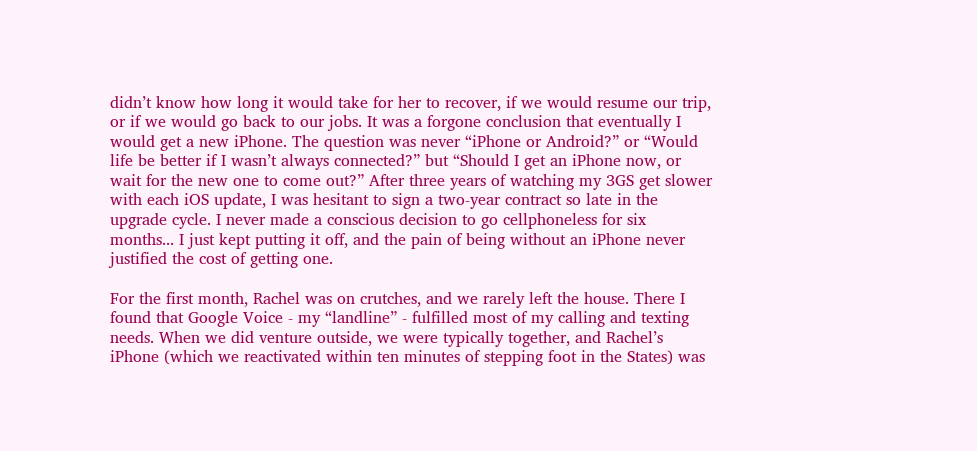didn’t know how long it would take for her to recover, if we would resume our trip, or if we would go back to our jobs. It was a forgone conclusion that eventually I would get a new iPhone. The question was never “iPhone or Android?” or “Would life be better if I wasn’t always connected?” but “Should I get an iPhone now, or wait for the new one to come out?” After three years of watching my 3GS get slower with each iOS update, I was hesitant to sign a two-year contract so late in the upgrade cycle. I never made a conscious decision to go cellphoneless for six months... I just kept putting it off, and the pain of being without an iPhone never justified the cost of getting one.

For the first month, Rachel was on crutches, and we rarely left the house. There I found that Google Voice - my “landline” - fulfilled most of my calling and texting needs. When we did venture outside, we were typically together, and Rachel’s iPhone (which we reactivated within ten minutes of stepping foot in the States) was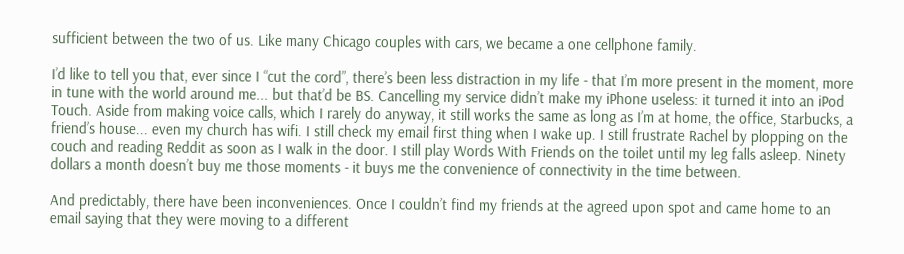sufficient between the two of us. Like many Chicago couples with cars, we became a one cellphone family.

I’d like to tell you that, ever since I “cut the cord”, there’s been less distraction in my life - that I’m more present in the moment, more in tune with the world around me... but that’d be BS. Cancelling my service didn’t make my iPhone useless: it turned it into an iPod Touch. Aside from making voice calls, which I rarely do anyway, it still works the same as long as I’m at home, the office, Starbucks, a friend’s house... even my church has wifi. I still check my email first thing when I wake up. I still frustrate Rachel by plopping on the couch and reading Reddit as soon as I walk in the door. I still play Words With Friends on the toilet until my leg falls asleep. Ninety dollars a month doesn’t buy me those moments - it buys me the convenience of connectivity in the time between.

And predictably, there have been inconveniences. Once I couldn’t find my friends at the agreed upon spot and came home to an email saying that they were moving to a different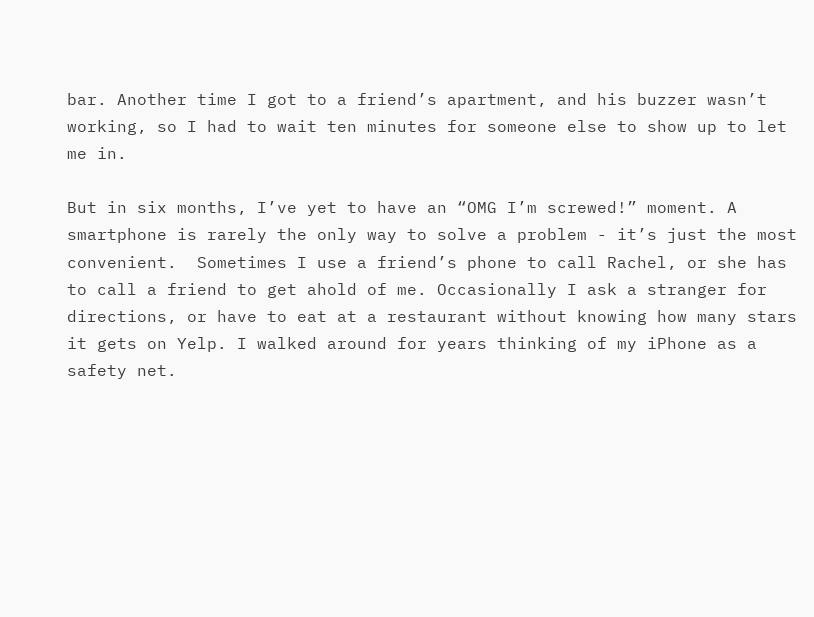bar. Another time I got to a friend’s apartment, and his buzzer wasn’t working, so I had to wait ten minutes for someone else to show up to let me in.

But in six months, I’ve yet to have an “OMG I’m screwed!” moment. A smartphone is rarely the only way to solve a problem - it’s just the most convenient.  Sometimes I use a friend’s phone to call Rachel, or she has to call a friend to get ahold of me. Occasionally I ask a stranger for directions, or have to eat at a restaurant without knowing how many stars it gets on Yelp. I walked around for years thinking of my iPhone as a safety net.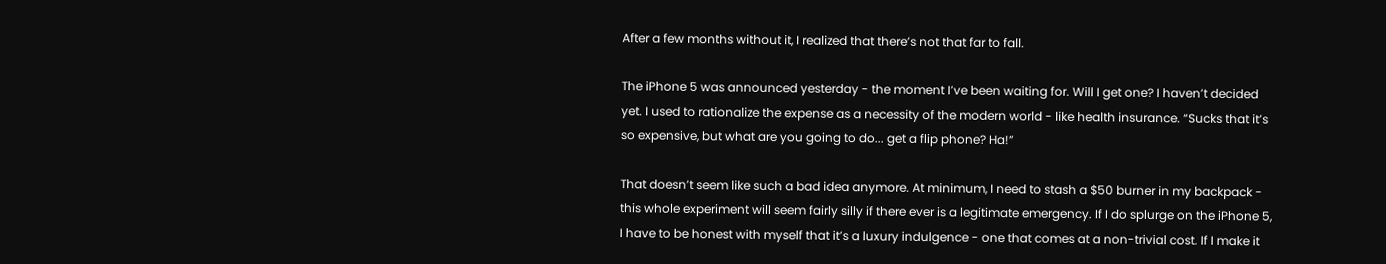After a few months without it, I realized that there’s not that far to fall.

The iPhone 5 was announced yesterday - the moment I’ve been waiting for. Will I get one? I haven’t decided yet. I used to rationalize the expense as a necessity of the modern world - like health insurance. “Sucks that it’s so expensive, but what are you going to do... get a flip phone? Ha!”

That doesn’t seem like such a bad idea anymore. At minimum, I need to stash a $50 burner in my backpack - this whole experiment will seem fairly silly if there ever is a legitimate emergency. If I do splurge on the iPhone 5, I have to be honest with myself that it’s a luxury indulgence - one that comes at a non-trivial cost. If I make it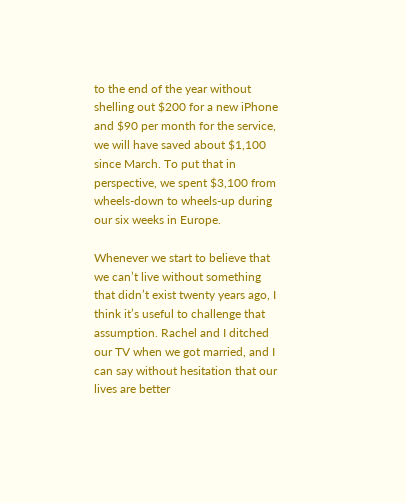to the end of the year without shelling out $200 for a new iPhone and $90 per month for the service, we will have saved about $1,100 since March. To put that in perspective, we spent $3,100 from wheels-down to wheels-up during our six weeks in Europe.

Whenever we start to believe that we can’t live without something that didn’t exist twenty years ago, I think it’s useful to challenge that assumption. Rachel and I ditched our TV when we got married, and I can say without hesitation that our lives are better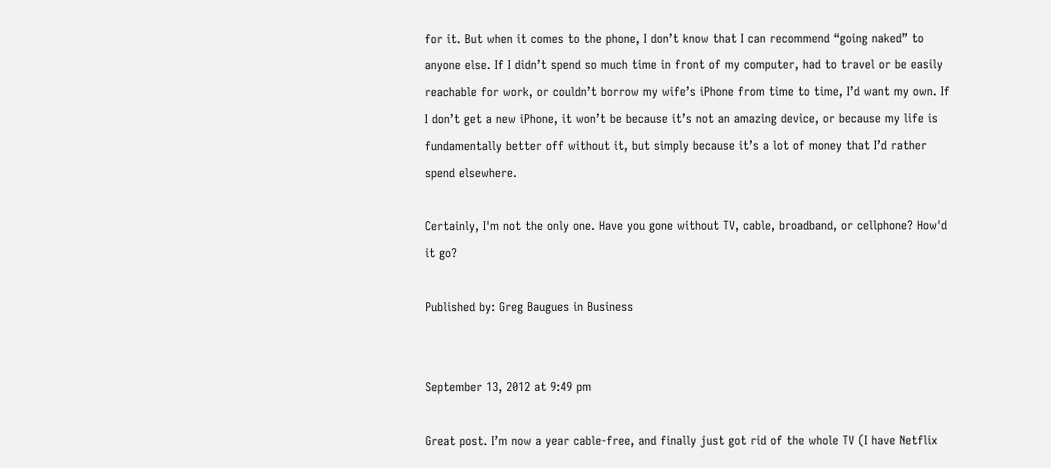for it. But when it comes to the phone, I don’t know that I can recommend “going naked” to anyone else. If I didn’t spend so much time in front of my computer, had to travel or be easily reachable for work, or couldn’t borrow my wife’s iPhone from time to time, I’d want my own. If I don’t get a new iPhone, it won’t be because it’s not an amazing device, or because my life is fundamentally better off without it, but simply because it’s a lot of money that I’d rather spend elsewhere.

Certainly, I'm not the only one. Have you gone without TV, cable, broadband, or cellphone? How'd it go?

Published by: Greg Baugues in Business


September 13, 2012 at 9:49 pm

Great post. I’m now a year cable-free, and finally just got rid of the whole TV (I have Netflix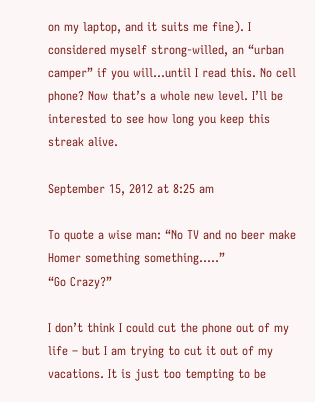on my laptop, and it suits me fine). I considered myself strong-willed, an “urban camper” if you will…until I read this. No cell phone? Now that’s a whole new level. I’ll be interested to see how long you keep this streak alive.

September 15, 2012 at 8:25 am

To quote a wise man: “No TV and no beer make Homer something something…..”
“Go Crazy?”

I don’t think I could cut the phone out of my life – but I am trying to cut it out of my vacations. It is just too tempting to be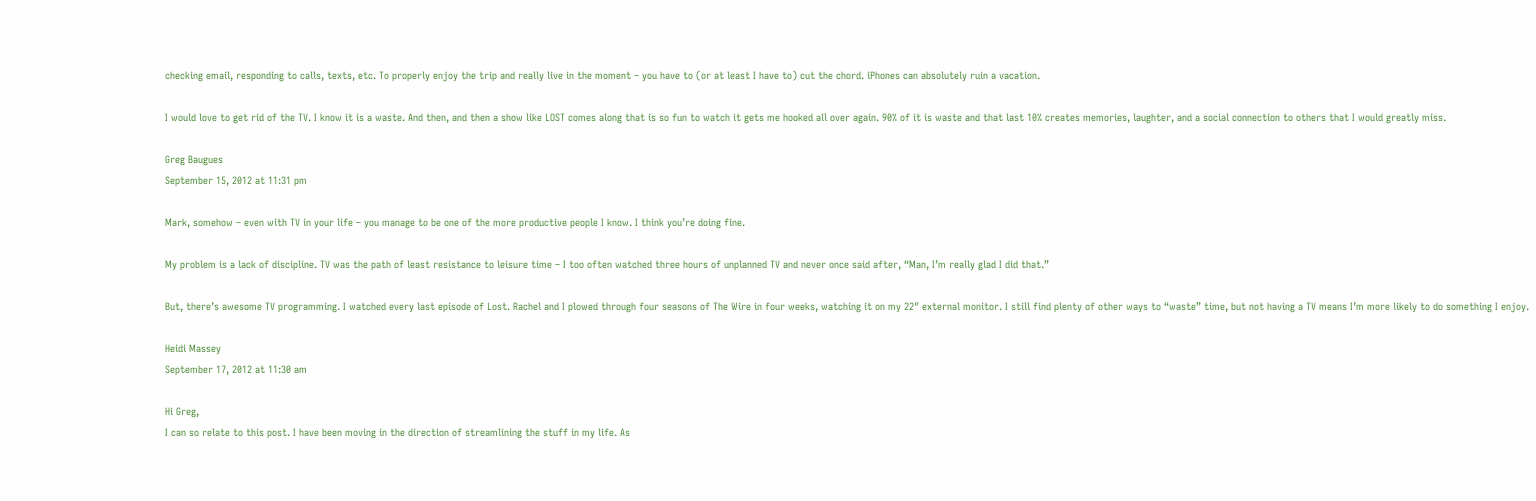checking email, responding to calls, texts, etc. To properly enjoy the trip and really live in the moment – you have to (or at least I have to) cut the chord. iPhones can absolutely ruin a vacation.

I would love to get rid of the TV. I know it is a waste. And then, and then a show like LOST comes along that is so fun to watch it gets me hooked all over again. 90% of it is waste and that last 10% creates memories, laughter, and a social connection to others that I would greatly miss.

Greg Baugues
September 15, 2012 at 11:31 pm

Mark, somehow – even with TV in your life – you manage to be one of the more productive people I know. I think you’re doing fine.

My problem is a lack of discipline. TV was the path of least resistance to leisure time – I too often watched three hours of unplanned TV and never once said after, “Man, I’m really glad I did that.”

But, there’s awesome TV programming. I watched every last episode of Lost. Rachel and I plowed through four seasons of The Wire in four weeks, watching it on my 22″ external monitor. I still find plenty of other ways to “waste” time, but not having a TV means I’m more likely to do something I enjoy.

Heidi Massey
September 17, 2012 at 11:30 am

Hi Greg,
I can so relate to this post. I have been moving in the direction of streamlining the stuff in my life. As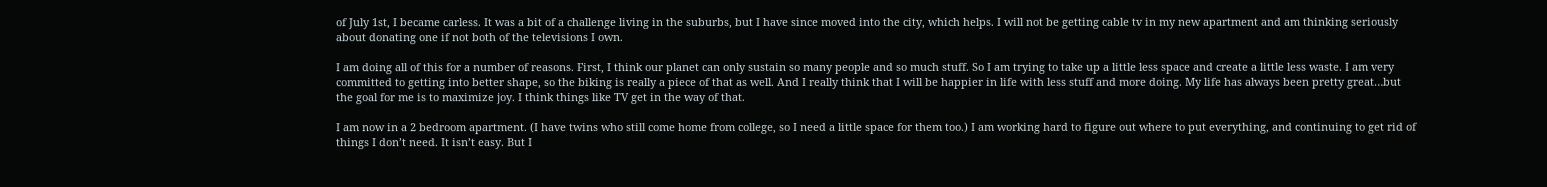of July 1st, I became carless. It was a bit of a challenge living in the suburbs, but I have since moved into the city, which helps. I will not be getting cable tv in my new apartment and am thinking seriously about donating one if not both of the televisions I own.

I am doing all of this for a number of reasons. First, I think our planet can only sustain so many people and so much stuff. So I am trying to take up a little less space and create a little less waste. I am very committed to getting into better shape, so the biking is really a piece of that as well. And I really think that I will be happier in life with less stuff and more doing. My life has always been pretty great…but the goal for me is to maximize joy. I think things like TV get in the way of that.

I am now in a 2 bedroom apartment. (I have twins who still come home from college, so I need a little space for them too.) I am working hard to figure out where to put everything, and continuing to get rid of things I don’t need. It isn’t easy. But I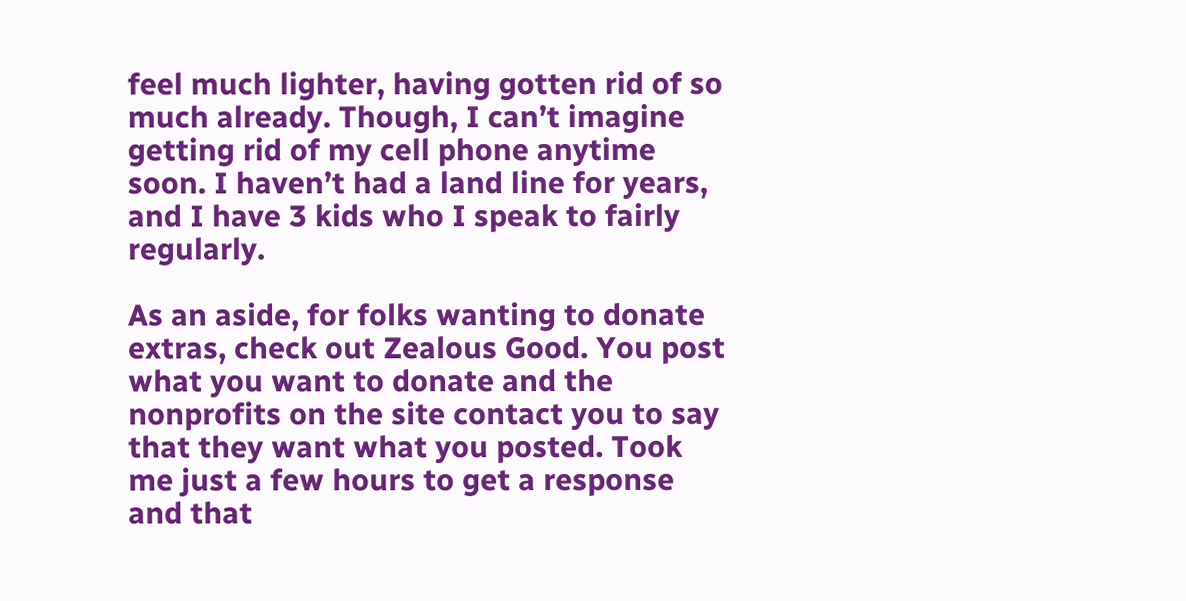feel much lighter, having gotten rid of so much already. Though, I can’t imagine getting rid of my cell phone anytime soon. I haven’t had a land line for years, and I have 3 kids who I speak to fairly regularly.

As an aside, for folks wanting to donate extras, check out Zealous Good. You post what you want to donate and the nonprofits on the site contact you to say that they want what you posted. Took me just a few hours to get a response and that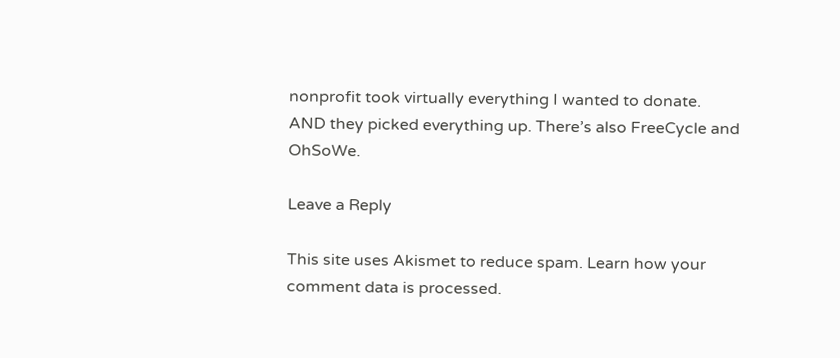nonprofit took virtually everything I wanted to donate. AND they picked everything up. There’s also FreeCycle and OhSoWe.

Leave a Reply

This site uses Akismet to reduce spam. Learn how your comment data is processed.